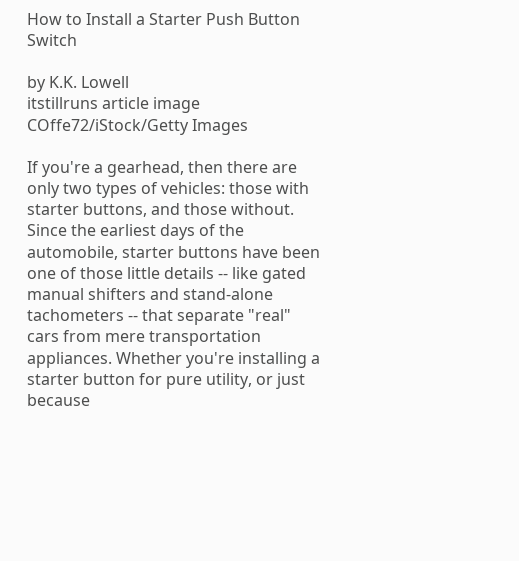How to Install a Starter Push Button Switch

by K.K. Lowell
itstillruns article image
COffe72/iStock/Getty Images

If you're a gearhead, then there are only two types of vehicles: those with starter buttons, and those without. Since the earliest days of the automobile, starter buttons have been one of those little details -- like gated manual shifters and stand-alone tachometers -- that separate "real" cars from mere transportation appliances. Whether you're installing a starter button for pure utility, or just because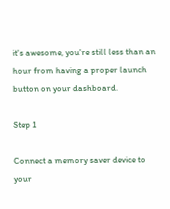it's awesome, you're still less than an hour from having a proper launch button on your dashboard.

Step 1

Connect a memory saver device to your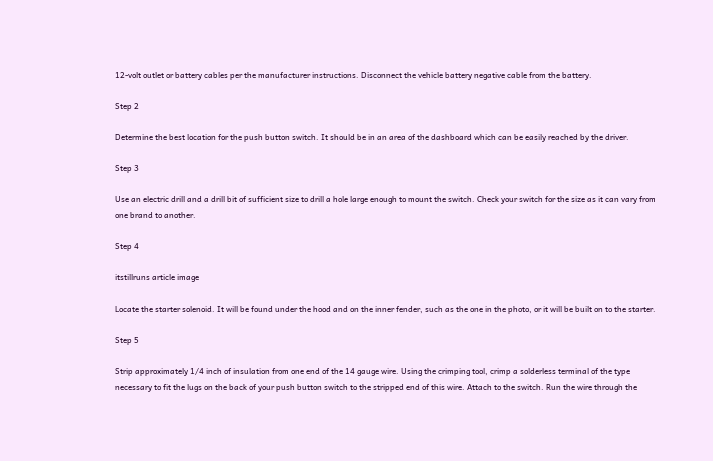12-volt outlet or battery cables per the manufacturer instructions. Disconnect the vehicle battery negative cable from the battery.

Step 2

Determine the best location for the push button switch. It should be in an area of the dashboard which can be easily reached by the driver.

Step 3

Use an electric drill and a drill bit of sufficient size to drill a hole large enough to mount the switch. Check your switch for the size as it can vary from one brand to another.

Step 4

itstillruns article image

Locate the starter solenoid. It will be found under the hood and on the inner fender, such as the one in the photo, or it will be built on to the starter.

Step 5

Strip approximately 1/4 inch of insulation from one end of the 14 gauge wire. Using the crimping tool, crimp a solderless terminal of the type necessary to fit the lugs on the back of your push button switch to the stripped end of this wire. Attach to the switch. Run the wire through the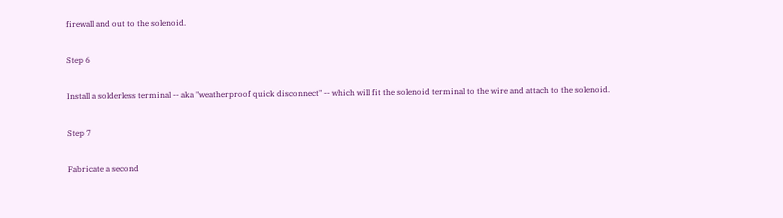firewall and out to the solenoid.

Step 6

Install a solderless terminal -- aka "weatherproof quick disconnect" -- which will fit the solenoid terminal to the wire and attach to the solenoid.

Step 7

Fabricate a second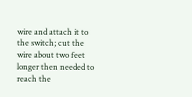wire and attach it to the switch; cut the wire about two feet longer then needed to reach the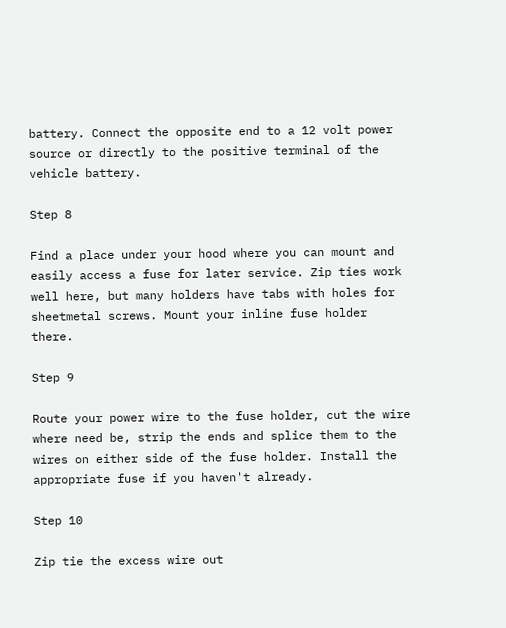battery. Connect the opposite end to a 12 volt power source or directly to the positive terminal of the vehicle battery.

Step 8

Find a place under your hood where you can mount and easily access a fuse for later service. Zip ties work well here, but many holders have tabs with holes for sheetmetal screws. Mount your inline fuse holder there.

Step 9

Route your power wire to the fuse holder, cut the wire where need be, strip the ends and splice them to the wires on either side of the fuse holder. Install the appropriate fuse if you haven't already.

Step 10

Zip tie the excess wire out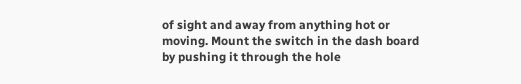of sight and away from anything hot or moving. Mount the switch in the dash board by pushing it through the hole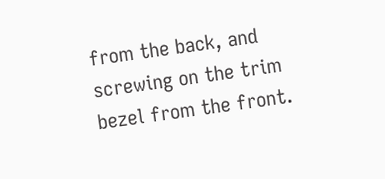from the back, and screwing on the trim bezel from the front.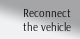Reconnect the vehicle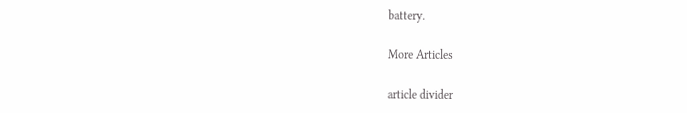battery.

More Articles

article divider